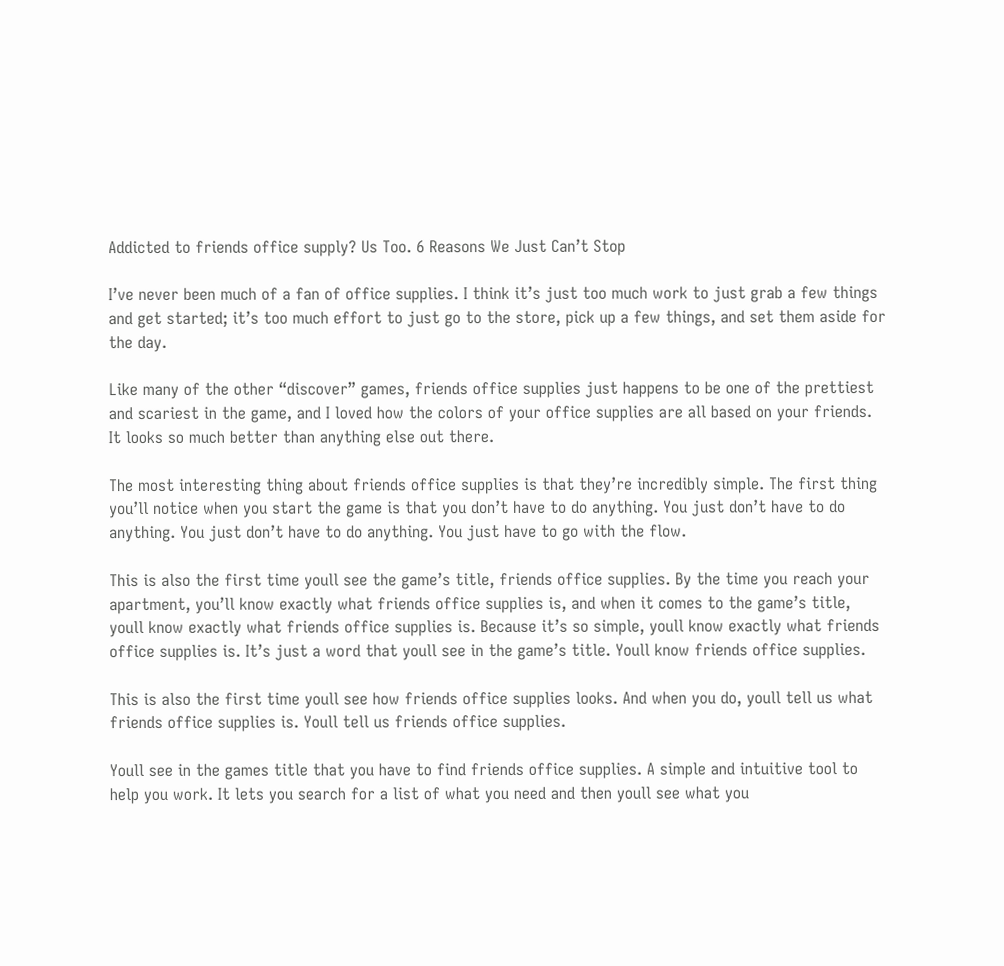Addicted to friends office supply? Us Too. 6 Reasons We Just Can’t Stop

I’ve never been much of a fan of office supplies. I think it’s just too much work to just grab a few things and get started; it’s too much effort to just go to the store, pick up a few things, and set them aside for the day.

Like many of the other “discover” games, friends office supplies just happens to be one of the prettiest and scariest in the game, and I loved how the colors of your office supplies are all based on your friends. It looks so much better than anything else out there.

The most interesting thing about friends office supplies is that they’re incredibly simple. The first thing you’ll notice when you start the game is that you don’t have to do anything. You just don’t have to do anything. You just don’t have to do anything. You just have to go with the flow.

This is also the first time youll see the game’s title, friends office supplies. By the time you reach your apartment, you’ll know exactly what friends office supplies is, and when it comes to the game’s title, youll know exactly what friends office supplies is. Because it’s so simple, youll know exactly what friends office supplies is. It’s just a word that youll see in the game’s title. Youll know friends office supplies.

This is also the first time youll see how friends office supplies looks. And when you do, youll tell us what friends office supplies is. Youll tell us friends office supplies.

Youll see in the games title that you have to find friends office supplies. A simple and intuitive tool to help you work. It lets you search for a list of what you need and then youll see what you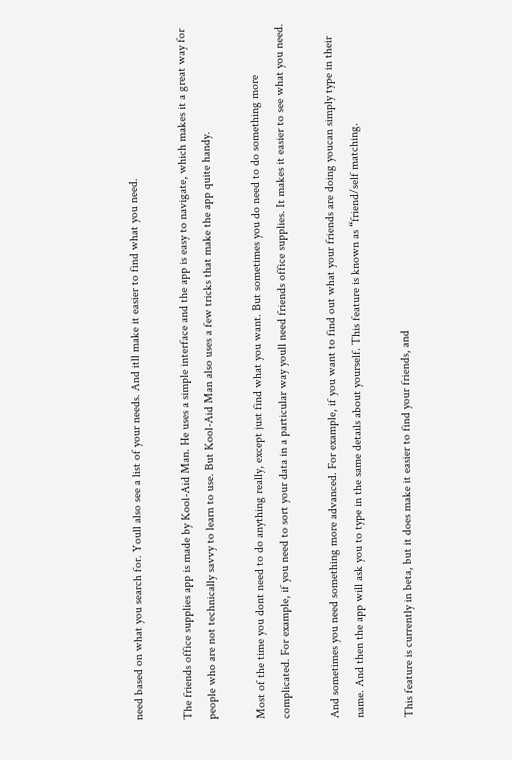need based on what you search for. Youll also see a list of your needs. And itll make it easier to find what you need.

The friends office supplies app is made by Kool-Aid Man. He uses a simple interface and the app is easy to navigate, which makes it a great way for people who are not technically savvy to learn to use. But Kool-Aid Man also uses a few tricks that make the app quite handy.

Most of the time you dont need to do anything really, except just find what you want. But sometimes you do need to do something more complicated. For example, if you need to sort your data in a particular way youll need friends office supplies. It makes it easier to see what you need.

And sometimes you need something more advanced. For example, if you want to find out what your friends are doing youcan simply type in their name. And then the app will ask you to type in the same details about yourself. This feature is known as “friend/self matching.

This feature is currently in beta, but it does make it easier to find your friends, and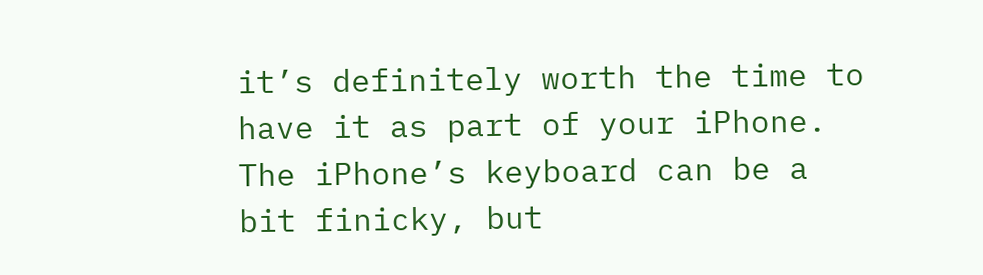it’s definitely worth the time to have it as part of your iPhone. The iPhone’s keyboard can be a bit finicky, but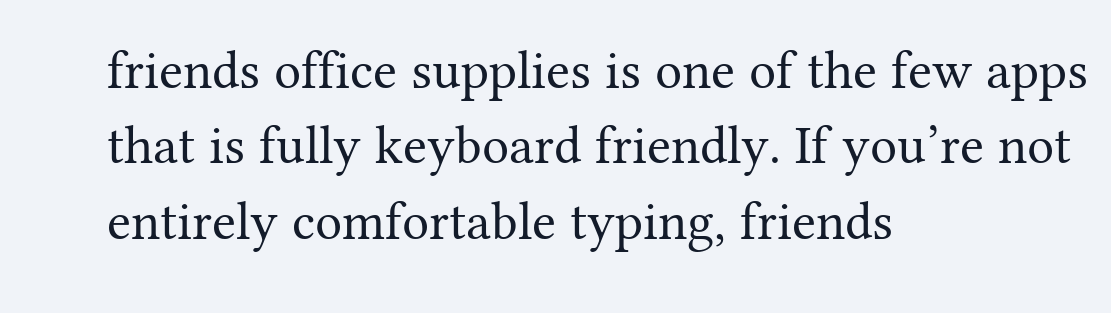friends office supplies is one of the few apps that is fully keyboard friendly. If you’re not entirely comfortable typing, friends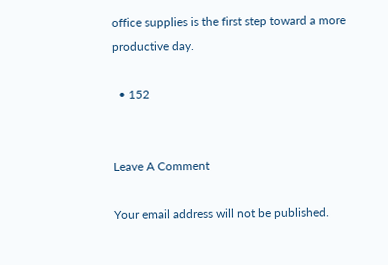office supplies is the first step toward a more productive day.

  • 152


Leave A Comment

Your email address will not be published.